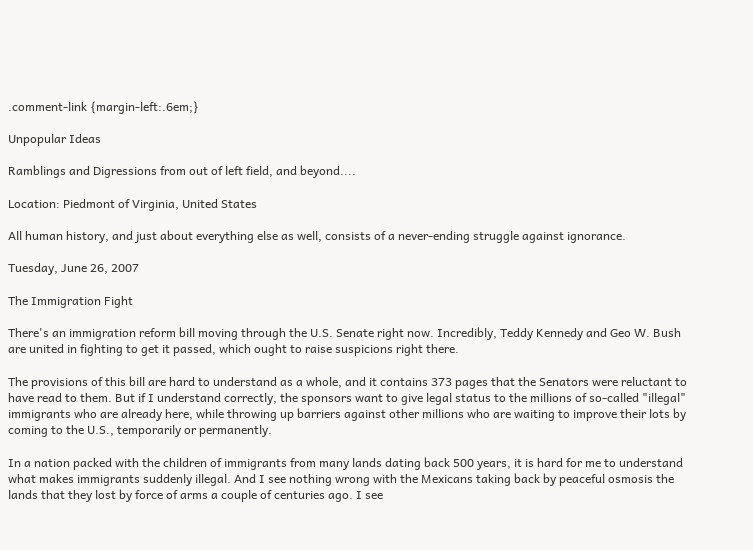.comment-link {margin-left:.6em;}

Unpopular Ideas

Ramblings and Digressions from out of left field, and beyond....

Location: Piedmont of Virginia, United States

All human history, and just about everything else as well, consists of a never-ending struggle against ignorance.

Tuesday, June 26, 2007

The Immigration Fight

There's an immigration reform bill moving through the U.S. Senate right now. Incredibly, Teddy Kennedy and Geo W. Bush are united in fighting to get it passed, which ought to raise suspicions right there.

The provisions of this bill are hard to understand as a whole, and it contains 373 pages that the Senators were reluctant to have read to them. But if I understand correctly, the sponsors want to give legal status to the millions of so-called "illegal" immigrants who are already here, while throwing up barriers against other millions who are waiting to improve their lots by coming to the U.S., temporarily or permanently.

In a nation packed with the children of immigrants from many lands dating back 500 years, it is hard for me to understand what makes immigrants suddenly illegal. And I see nothing wrong with the Mexicans taking back by peaceful osmosis the lands that they lost by force of arms a couple of centuries ago. I see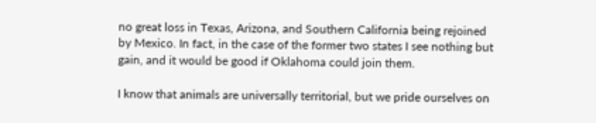no great loss in Texas, Arizona, and Southern California being rejoined by Mexico. In fact, in the case of the former two states I see nothing but gain, and it would be good if Oklahoma could join them.

I know that animals are universally territorial, but we pride ourselves on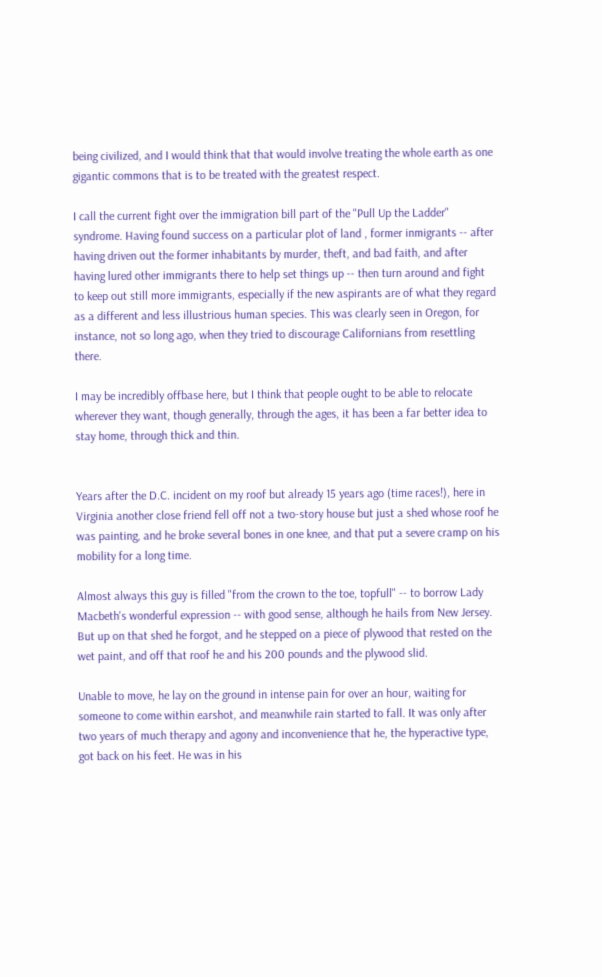being civilized, and I would think that that would involve treating the whole earth as one gigantic commons that is to be treated with the greatest respect.

I call the current fight over the immigration bill part of the "Pull Up the Ladder" syndrome. Having found success on a particular plot of land , former inmigrants -- after having driven out the former inhabitants by murder, theft, and bad faith, and after having lured other immigrants there to help set things up -- then turn around and fight to keep out still more immigrants, especially if the new aspirants are of what they regard as a different and less illustrious human species. This was clearly seen in Oregon, for instance, not so long ago, when they tried to discourage Californians from resettling there.

I may be incredibly offbase here, but I think that people ought to be able to relocate wherever they want, though generally, through the ages, it has been a far better idea to stay home, through thick and thin.


Years after the D.C. incident on my roof but already 15 years ago (time races!), here in Virginia another close friend fell off not a two-story house but just a shed whose roof he was painting, and he broke several bones in one knee, and that put a severe cramp on his mobility for a long time.

Almost always this guy is filled "from the crown to the toe, topfull" -- to borrow Lady Macbeth's wonderful expression -- with good sense, although he hails from New Jersey. But up on that shed he forgot, and he stepped on a piece of plywood that rested on the wet paint, and off that roof he and his 200 pounds and the plywood slid.

Unable to move, he lay on the ground in intense pain for over an hour, waiting for someone to come within earshot, and meanwhile rain started to fall. It was only after two years of much therapy and agony and inconvenience that he, the hyperactive type, got back on his feet. He was in his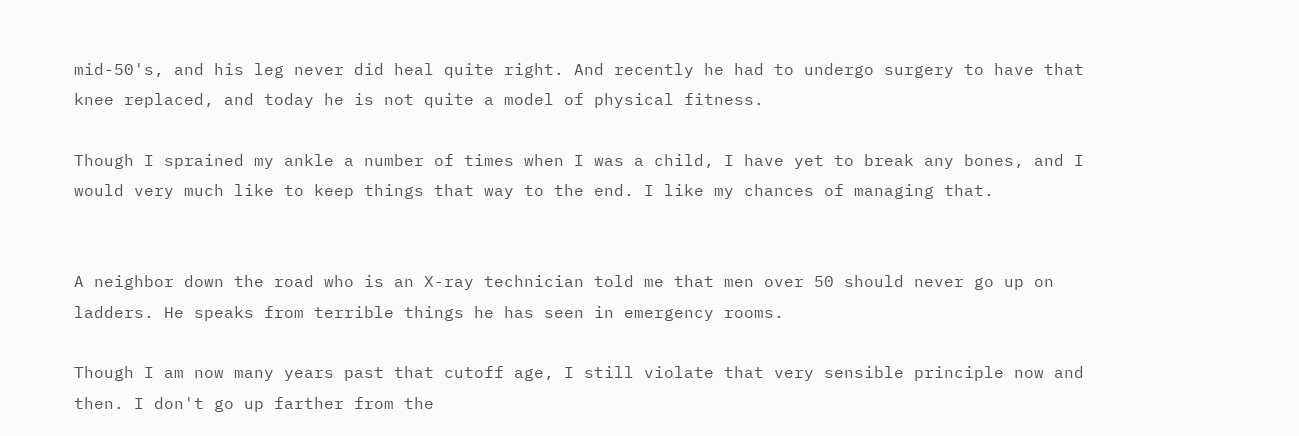mid-50's, and his leg never did heal quite right. And recently he had to undergo surgery to have that knee replaced, and today he is not quite a model of physical fitness.

Though I sprained my ankle a number of times when I was a child, I have yet to break any bones, and I would very much like to keep things that way to the end. I like my chances of managing that.


A neighbor down the road who is an X-ray technician told me that men over 50 should never go up on ladders. He speaks from terrible things he has seen in emergency rooms.

Though I am now many years past that cutoff age, I still violate that very sensible principle now and then. I don't go up farther from the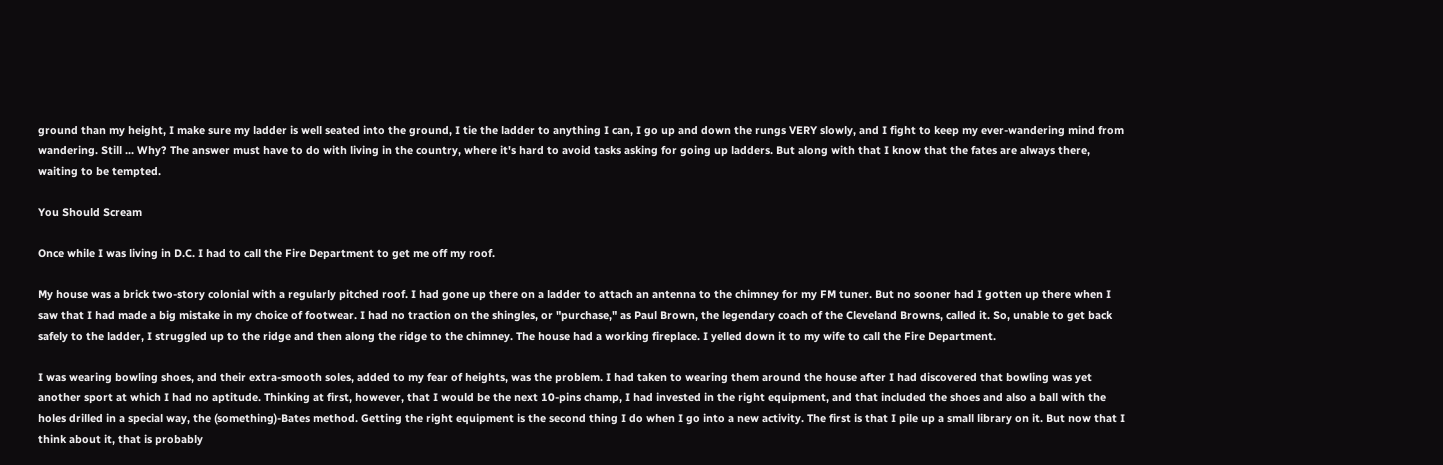ground than my height, I make sure my ladder is well seated into the ground, I tie the ladder to anything I can, I go up and down the rungs VERY slowly, and I fight to keep my ever-wandering mind from wandering. Still ... Why? The answer must have to do with living in the country, where it's hard to avoid tasks asking for going up ladders. But along with that I know that the fates are always there, waiting to be tempted.

You Should Scream

Once while I was living in D.C. I had to call the Fire Department to get me off my roof.

My house was a brick two-story colonial with a regularly pitched roof. I had gone up there on a ladder to attach an antenna to the chimney for my FM tuner. But no sooner had I gotten up there when I saw that I had made a big mistake in my choice of footwear. I had no traction on the shingles, or "purchase," as Paul Brown, the legendary coach of the Cleveland Browns, called it. So, unable to get back safely to the ladder, I struggled up to the ridge and then along the ridge to the chimney. The house had a working fireplace. I yelled down it to my wife to call the Fire Department.

I was wearing bowling shoes, and their extra-smooth soles, added to my fear of heights, was the problem. I had taken to wearing them around the house after I had discovered that bowling was yet another sport at which I had no aptitude. Thinking at first, however, that I would be the next 10-pins champ, I had invested in the right equipment, and that included the shoes and also a ball with the holes drilled in a special way, the (something)-Bates method. Getting the right equipment is the second thing I do when I go into a new activity. The first is that I pile up a small library on it. But now that I think about it, that is probably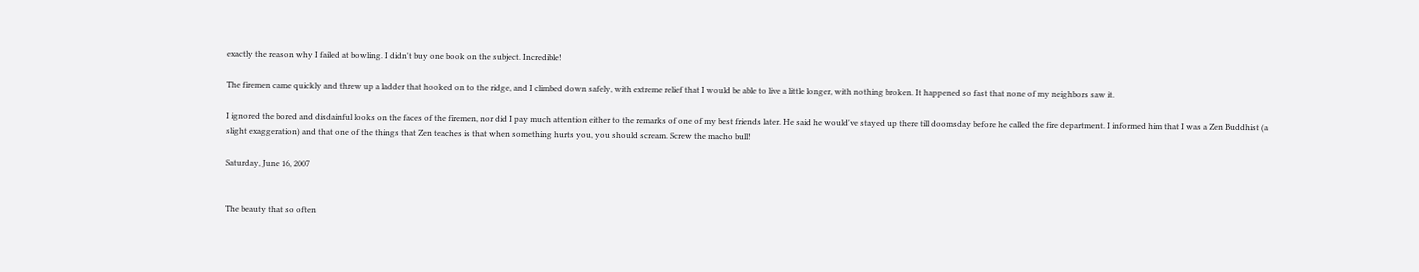exactly the reason why I failed at bowling. I didn't buy one book on the subject. Incredible!

The firemen came quickly and threw up a ladder that hooked on to the ridge, and I climbed down safely, with extreme relief that I would be able to live a little longer, with nothing broken. It happened so fast that none of my neighbors saw it.

I ignored the bored and disdainful looks on the faces of the firemen, nor did I pay much attention either to the remarks of one of my best friends later. He said he would've stayed up there till doomsday before he called the fire department. I informed him that I was a Zen Buddhist (a slight exaggeration) and that one of the things that Zen teaches is that when something hurts you, you should scream. Screw the macho bull!

Saturday, June 16, 2007


The beauty that so often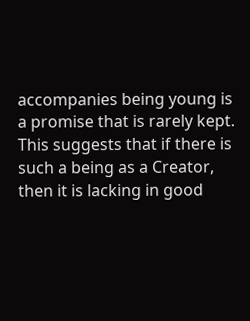accompanies being young is a promise that is rarely kept. This suggests that if there is such a being as a Creator, then it is lacking in good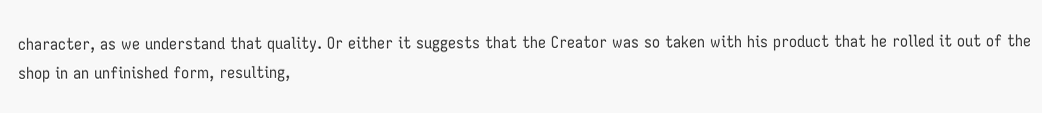character, as we understand that quality. Or either it suggests that the Creator was so taken with his product that he rolled it out of the shop in an unfinished form, resulting,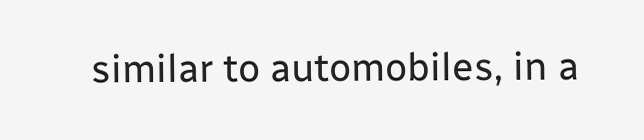similar to automobiles, in a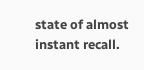state of almost instant recall.